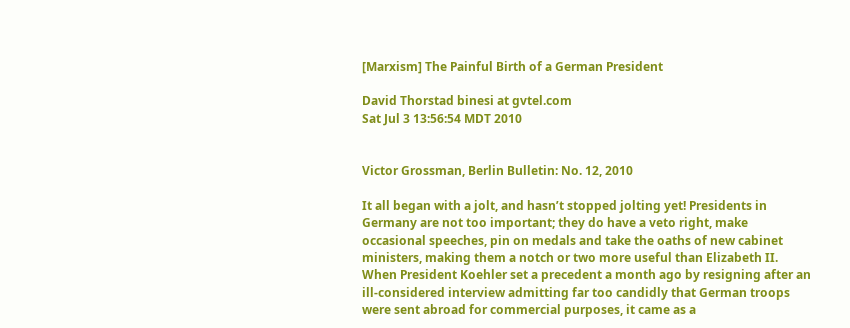[Marxism] The Painful Birth of a German President

David Thorstad binesi at gvtel.com
Sat Jul 3 13:56:54 MDT 2010


Victor Grossman, Berlin Bulletin: No. 12, 2010

It all began with a jolt, and hasn’t stopped jolting yet! Presidents in
Germany are not too important; they do have a veto right, make
occasional speeches, pin on medals and take the oaths of new cabinet
ministers, making them a notch or two more useful than Elizabeth II.
When President Koehler set a precedent a month ago by resigning after an
ill-considered interview admitting far too candidly that German troops
were sent abroad for commercial purposes, it came as a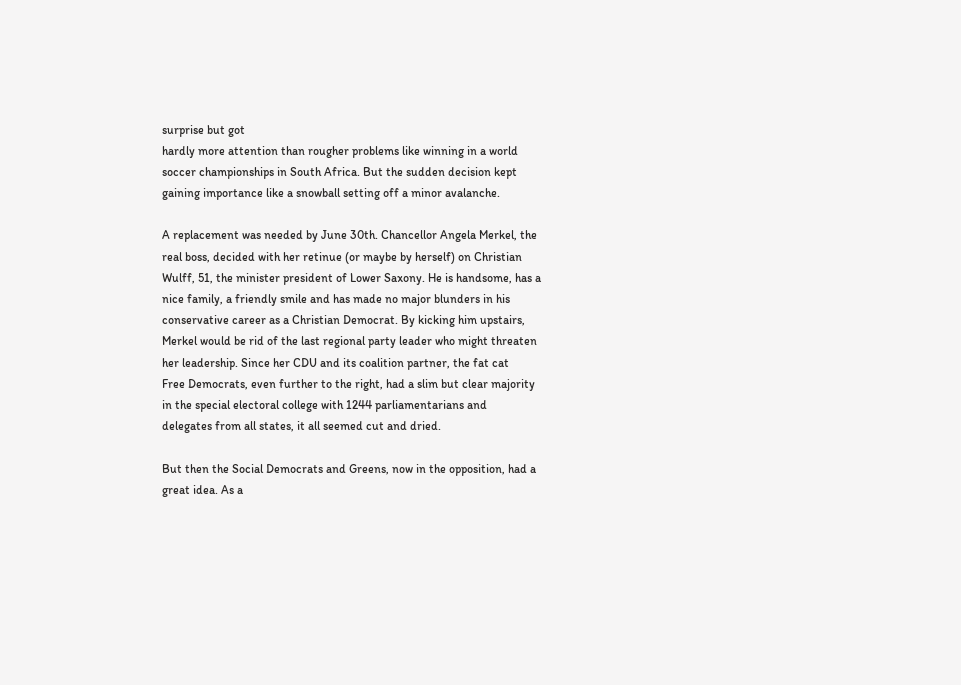surprise but got
hardly more attention than rougher problems like winning in a world
soccer championships in South Africa. But the sudden decision kept
gaining importance like a snowball setting off a minor avalanche.

A replacement was needed by June 30th. Chancellor Angela Merkel, the
real boss, decided with her retinue (or maybe by herself) on Christian
Wulff, 51, the minister president of Lower Saxony. He is handsome, has a
nice family, a friendly smile and has made no major blunders in his
conservative career as a Christian Democrat. By kicking him upstairs,
Merkel would be rid of the last regional party leader who might threaten
her leadership. Since her CDU and its coalition partner, the fat cat
Free Democrats, even further to the right, had a slim but clear majority
in the special electoral college with 1244 parliamentarians and
delegates from all states, it all seemed cut and dried.

But then the Social Democrats and Greens, now in the opposition, had a
great idea. As a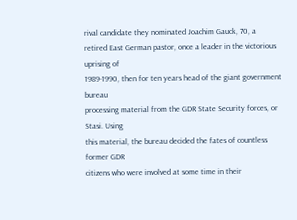rival candidate they nominated Joachim Gauck, 70, a
retired East German pastor, once a leader in the victorious uprising of
1989-1990, then for ten years head of the giant government bureau
processing material from the GDR State Security forces, or Stasi. Using
this material, the bureau decided the fates of countless former GDR
citizens who were involved at some time in their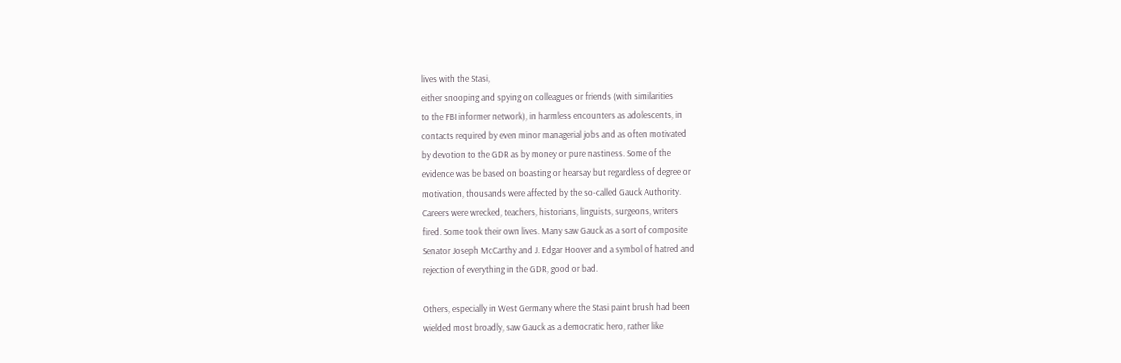lives with the Stasi,
either snooping and spying on colleagues or friends (with similarities
to the FBI informer network), in harmless encounters as adolescents, in
contacts required by even minor managerial jobs and as often motivated
by devotion to the GDR as by money or pure nastiness. Some of the
evidence was be based on boasting or hearsay but regardless of degree or
motivation, thousands were affected by the so-called Gauck Authority.
Careers were wrecked, teachers, historians, linguists, surgeons, writers
fired. Some took their own lives. Many saw Gauck as a sort of composite
Senator Joseph McCarthy and J. Edgar Hoover and a symbol of hatred and
rejection of everything in the GDR, good or bad.

Others, especially in West Germany where the Stasi paint brush had been
wielded most broadly, saw Gauck as a democratic hero, rather like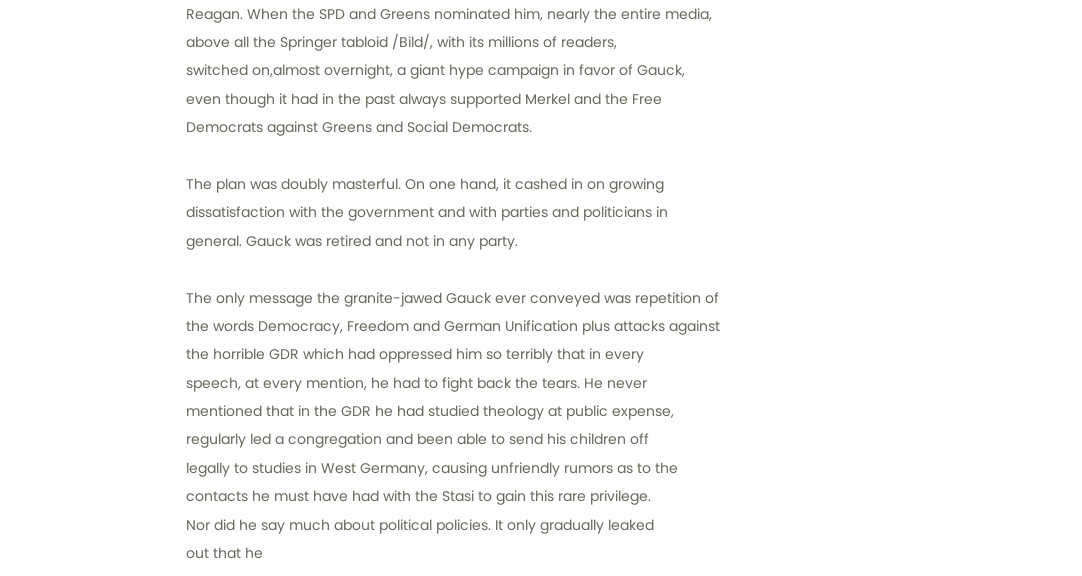Reagan. When the SPD and Greens nominated him, nearly the entire media,
above all the Springer tabloid /Bild/, with its millions of readers,
switched on,almost overnight, a giant hype campaign in favor of Gauck,
even though it had in the past always supported Merkel and the Free
Democrats against Greens and Social Democrats.

The plan was doubly masterful. On one hand, it cashed in on growing
dissatisfaction with the government and with parties and politicians in
general. Gauck was retired and not in any party.

The only message the granite-jawed Gauck ever conveyed was repetition of
the words Democracy, Freedom and German Unification plus attacks against
the horrible GDR which had oppressed him so terribly that in every
speech, at every mention, he had to fight back the tears. He never
mentioned that in the GDR he had studied theology at public expense,
regularly led a congregation and been able to send his children off
legally to studies in West Germany, causing unfriendly rumors as to the
contacts he must have had with the Stasi to gain this rare privilege.
Nor did he say much about political policies. It only gradually leaked
out that he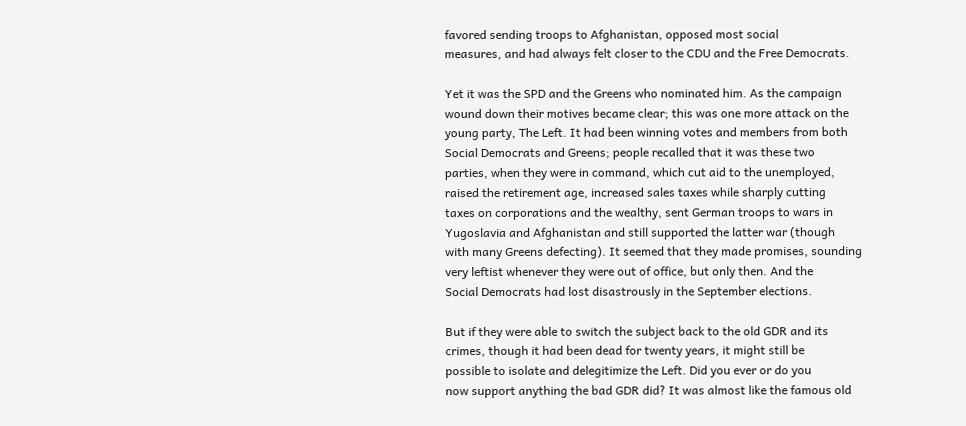favored sending troops to Afghanistan, opposed most social
measures, and had always felt closer to the CDU and the Free Democrats.

Yet it was the SPD and the Greens who nominated him. As the campaign
wound down their motives became clear; this was one more attack on the
young party, The Left. It had been winning votes and members from both
Social Democrats and Greens; people recalled that it was these two
parties, when they were in command, which cut aid to the unemployed,
raised the retirement age, increased sales taxes while sharply cutting
taxes on corporations and the wealthy, sent German troops to wars in
Yugoslavia and Afghanistan and still supported the latter war (though
with many Greens defecting). It seemed that they made promises, sounding
very leftist whenever they were out of office, but only then. And the
Social Democrats had lost disastrously in the September elections.

But if they were able to switch the subject back to the old GDR and its
crimes, though it had been dead for twenty years, it might still be
possible to isolate and delegitimize the Left. Did you ever or do you
now support anything the bad GDR did? It was almost like the famous old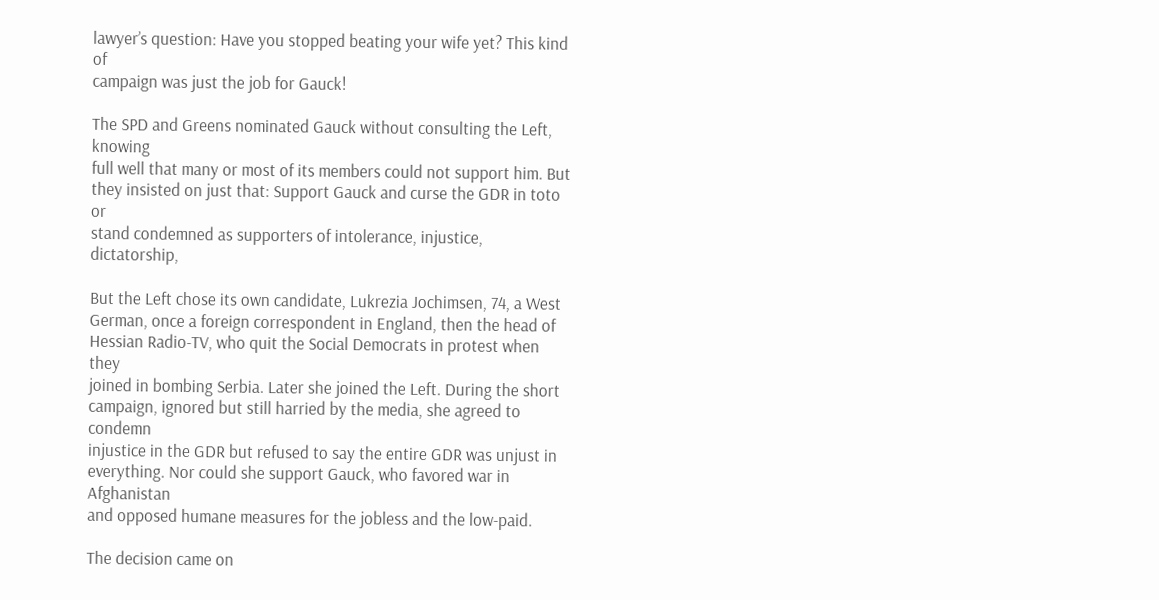lawyer’s question: Have you stopped beating your wife yet? This kind of
campaign was just the job for Gauck!

The SPD and Greens nominated Gauck without consulting the Left, knowing
full well that many or most of its members could not support him. But
they insisted on just that: Support Gauck and curse the GDR in toto or
stand condemned as supporters of intolerance, injustice, dictatorship,

But the Left chose its own candidate, Lukrezia Jochimsen, 74, a West
German, once a foreign correspondent in England, then the head of
Hessian Radio-TV, who quit the Social Democrats in protest when they
joined in bombing Serbia. Later she joined the Left. During the short
campaign, ignored but still harried by the media, she agreed to condemn
injustice in the GDR but refused to say the entire GDR was unjust in
everything. Nor could she support Gauck, who favored war in Afghanistan
and opposed humane measures for the jobless and the low-paid.

The decision came on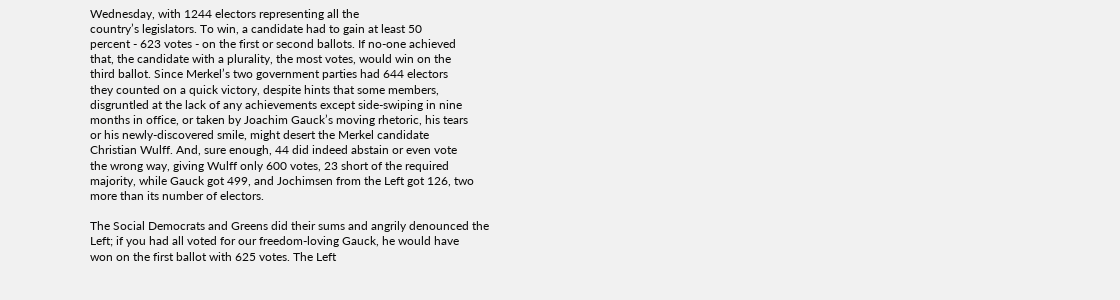Wednesday, with 1244 electors representing all the
country’s legislators. To win, a candidate had to gain at least 50
percent - 623 votes - on the first or second ballots. If no-one achieved
that, the candidate with a plurality, the most votes, would win on the
third ballot. Since Merkel’s two government parties had 644 electors
they counted on a quick victory, despite hints that some members,
disgruntled at the lack of any achievements except side-swiping in nine
months in office, or taken by Joachim Gauck’s moving rhetoric, his tears
or his newly-discovered smile, might desert the Merkel candidate
Christian Wulff. And, sure enough, 44 did indeed abstain or even vote
the wrong way, giving Wulff only 600 votes, 23 short of the required
majority, while Gauck got 499, and Jochimsen from the Left got 126, two
more than its number of electors.

The Social Democrats and Greens did their sums and angrily denounced the
Left; if you had all voted for our freedom-loving Gauck, he would have
won on the first ballot with 625 votes. The Left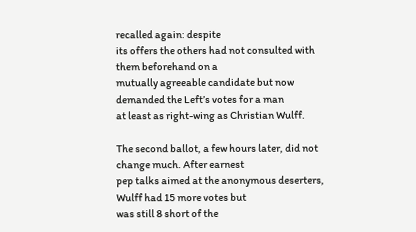recalled again: despite
its offers the others had not consulted with them beforehand on a
mutually agreeable candidate but now demanded the Left’s votes for a man
at least as right-wing as Christian Wulff.

The second ballot, a few hours later, did not change much. After earnest
pep talks aimed at the anonymous deserters, Wulff had 15 more votes but
was still 8 short of the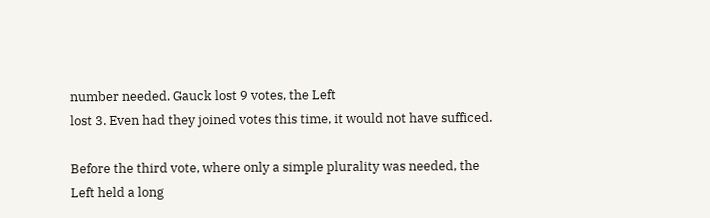number needed. Gauck lost 9 votes, the Left
lost 3. Even had they joined votes this time, it would not have sufficed.

Before the third vote, where only a simple plurality was needed, the
Left held a long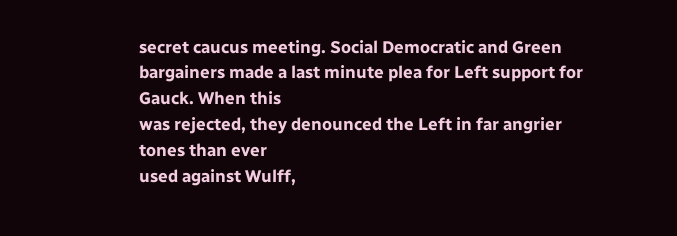secret caucus meeting. Social Democratic and Green
bargainers made a last minute plea for Left support for Gauck. When this
was rejected, they denounced the Left in far angrier tones than ever
used against Wulff,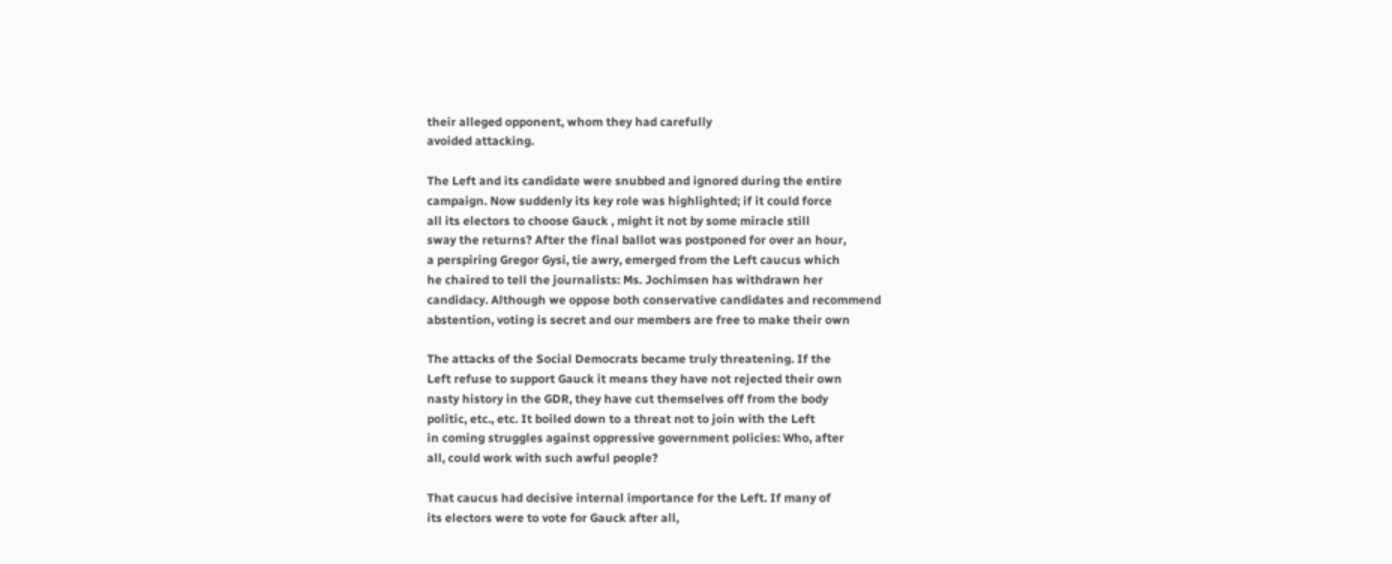their alleged opponent, whom they had carefully
avoided attacking.

The Left and its candidate were snubbed and ignored during the entire
campaign. Now suddenly its key role was highlighted; if it could force
all its electors to choose Gauck , might it not by some miracle still
sway the returns? After the final ballot was postponed for over an hour,
a perspiring Gregor Gysi, tie awry, emerged from the Left caucus which
he chaired to tell the journalists: Ms. Jochimsen has withdrawn her
candidacy. Although we oppose both conservative candidates and recommend
abstention, voting is secret and our members are free to make their own

The attacks of the Social Democrats became truly threatening. If the
Left refuse to support Gauck it means they have not rejected their own
nasty history in the GDR, they have cut themselves off from the body
politic, etc., etc. It boiled down to a threat not to join with the Left
in coming struggles against oppressive government policies: Who, after
all, could work with such awful people?

That caucus had decisive internal importance for the Left. If many of
its electors were to vote for Gauck after all,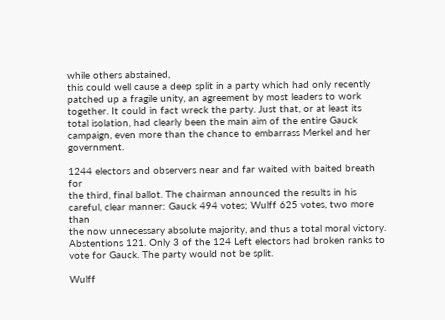while others abstained,
this could well cause a deep split in a party which had only recently
patched up a fragile unity, an agreement by most leaders to work
together. It could in fact wreck the party. Just that, or at least its
total isolation, had clearly been the main aim of the entire Gauck
campaign, even more than the chance to embarrass Merkel and her government.

1244 electors and observers near and far waited with baited breath for
the third, final ballot. The chairman announced the results in his
careful, clear manner: Gauck 494 votes; Wulff 625 votes, two more than
the now unnecessary absolute majority, and thus a total moral victory.
Abstentions 121. Only 3 of the 124 Left electors had broken ranks to
vote for Gauck. The party would not be split.

Wulff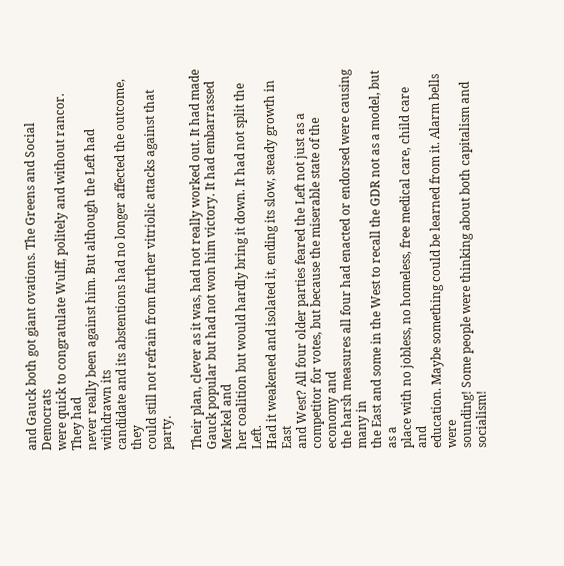and Gauck both got giant ovations. The Greens and Social Democrats
were quick to congratulate Wulff, politely and without rancor. They had
never really been against him. But although the Left had withdrawn its
candidate and its abstentions had no longer affected the outcome, they
could still not refrain from further vitriolic attacks against that party.

Their plan, clever as it was, had not really worked out. It had made
Gauck popular but had not won him victory. It had embarrassed Merkel and
her coalition but would hardly bring it down. It had not split the Left.
Had it weakened and isolated it, ending its slow, steady growth in East
and West? All four older parties feared the Left not just as a
competitor for votes, but because the miserable state of the economy and
the harsh measures all four had enacted or endorsed were causing many in
the East and some in the West to recall the GDR not as a model, but as a
place with no jobless, no homeless, free medical care, child care and
education. Maybe something could be learned from it. Alarm bells were
sounding! Some people were thinking about both capitalism and socialism!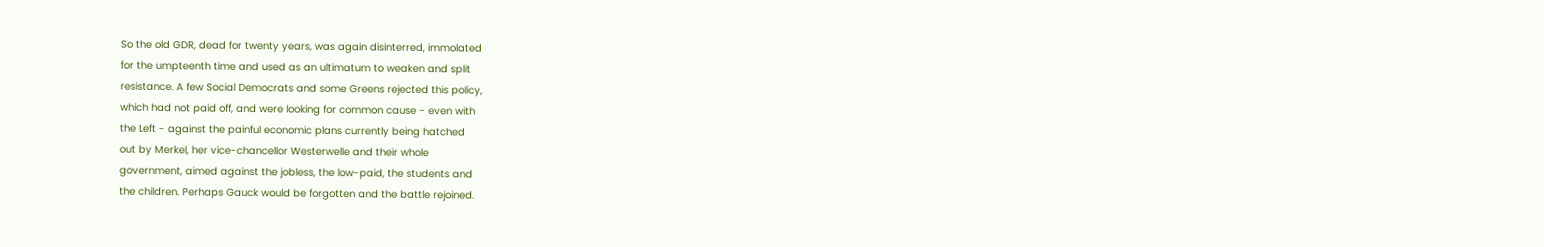So the old GDR, dead for twenty years, was again disinterred, immolated
for the umpteenth time and used as an ultimatum to weaken and split
resistance. A few Social Democrats and some Greens rejected this policy,
which had not paid off, and were looking for common cause - even with
the Left - against the painful economic plans currently being hatched
out by Merkel, her vice-chancellor Westerwelle and their whole
government, aimed against the jobless, the low-paid, the students and
the children. Perhaps Gauck would be forgotten and the battle rejoined.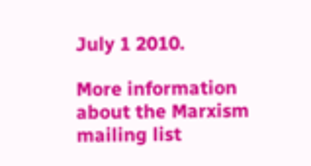July 1 2010.

More information about the Marxism mailing list